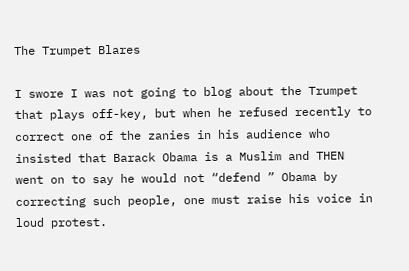The Trumpet Blares

I swore I was not going to blog about the Trumpet that plays off-key, but when he refused recently to correct one of the zanies in his audience who insisted that Barack Obama is a Muslim and THEN went on to say he would not “defend ” Obama by correcting such people, one must raise his voice in loud protest.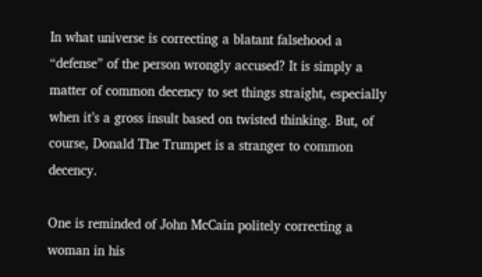In what universe is correcting a blatant falsehood a “defense” of the person wrongly accused? It is simply a matter of common decency to set things straight, especially when it’s a gross insult based on twisted thinking. But, of course, Donald The Trumpet is a stranger to common decency.

One is reminded of John McCain politely correcting a woman in his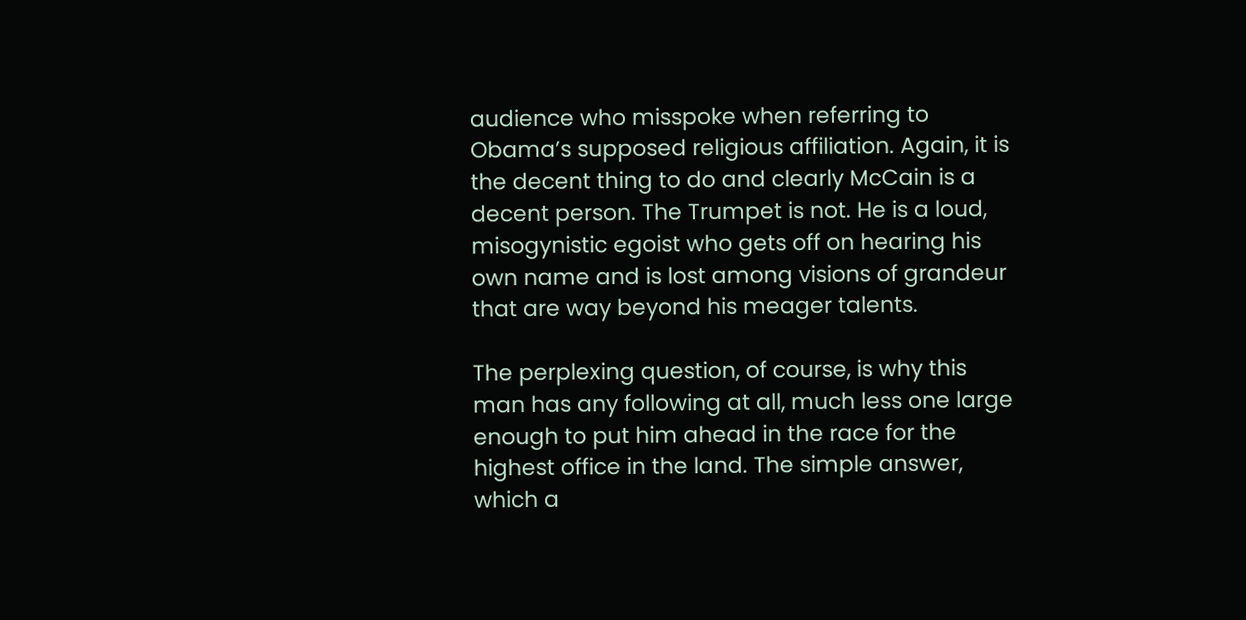audience who misspoke when referring to Obama’s supposed religious affiliation. Again, it is the decent thing to do and clearly McCain is a decent person. The Trumpet is not. He is a loud, misogynistic egoist who gets off on hearing his own name and is lost among visions of grandeur that are way beyond his meager talents.

The perplexing question, of course, is why this man has any following at all, much less one large enough to put him ahead in the race for the highest office in the land. The simple answer, which a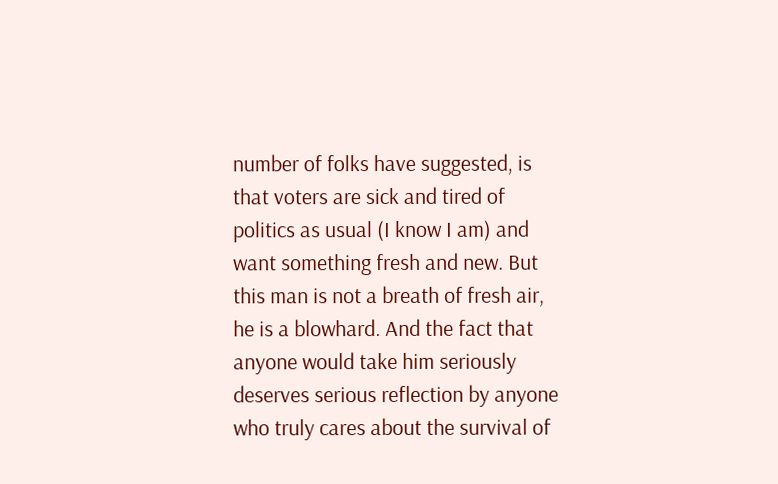number of folks have suggested, is that voters are sick and tired of politics as usual (I know I am) and want something fresh and new. But this man is not a breath of fresh air, he is a blowhard. And the fact that anyone would take him seriously deserves serious reflection by anyone who truly cares about the survival of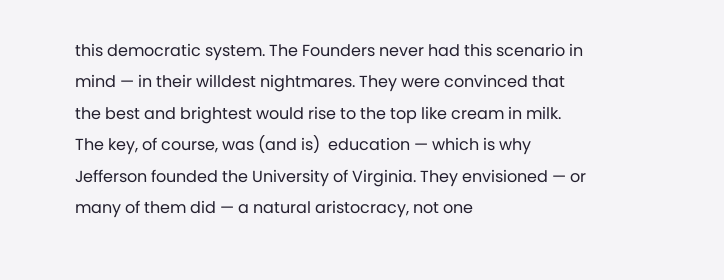this democratic system. The Founders never had this scenario in mind — in their willdest nightmares. They were convinced that the best and brightest would rise to the top like cream in milk. The key, of course, was (and is)  education — which is why Jefferson founded the University of Virginia. They envisioned — or many of them did — a natural aristocracy, not one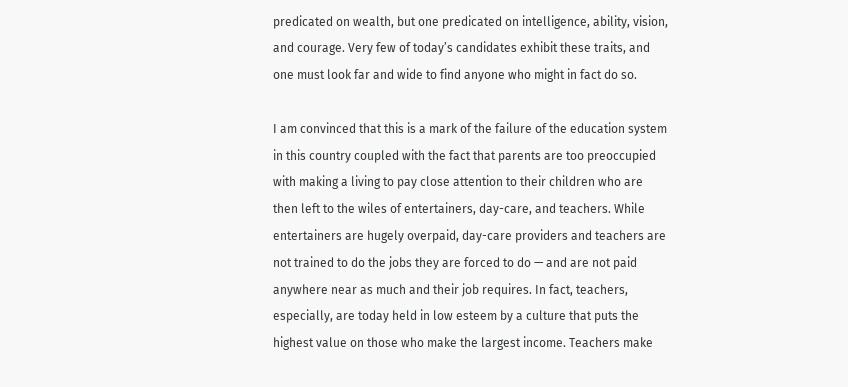predicated on wealth, but one predicated on intelligence, ability, vision, and courage. Very few of today’s candidates exhibit these traits, and one must look far and wide to find anyone who might in fact do so.

I am convinced that this is a mark of the failure of the education system in this country coupled with the fact that parents are too preoccupied with making a living to pay close attention to their children who are then left to the wiles of entertainers, day-care, and teachers. While entertainers are hugely overpaid, day-care providers and teachers are not trained to do the jobs they are forced to do — and are not paid anywhere near as much and their job requires. In fact, teachers, especially, are today held in low esteem by a culture that puts the highest value on those who make the largest income. Teachers make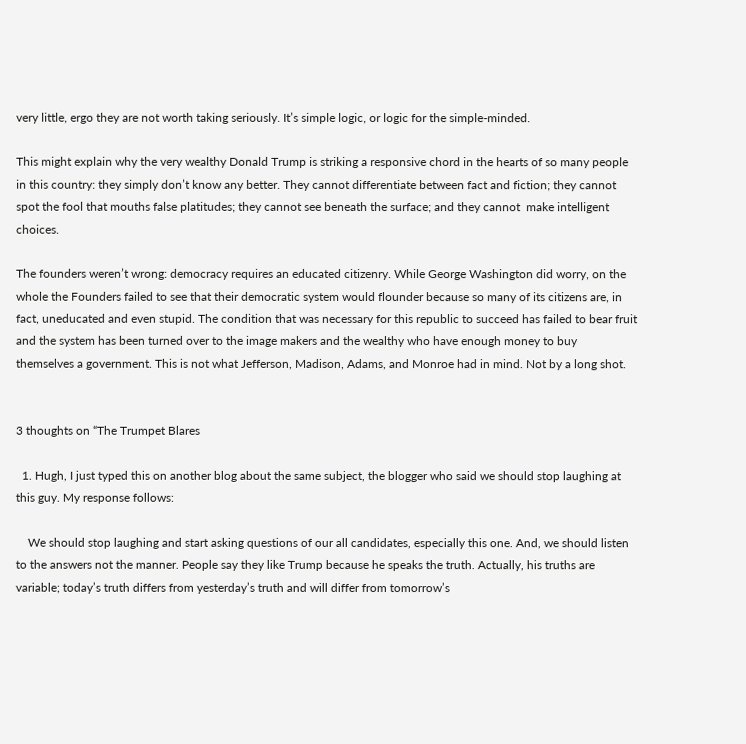very little, ergo they are not worth taking seriously. It’s simple logic, or logic for the simple-minded.

This might explain why the very wealthy Donald Trump is striking a responsive chord in the hearts of so many people in this country: they simply don’t know any better. They cannot differentiate between fact and fiction; they cannot spot the fool that mouths false platitudes; they cannot see beneath the surface; and they cannot  make intelligent choices.

The founders weren’t wrong: democracy requires an educated citizenry. While George Washington did worry, on the whole the Founders failed to see that their democratic system would flounder because so many of its citizens are, in fact, uneducated and even stupid. The condition that was necessary for this republic to succeed has failed to bear fruit and the system has been turned over to the image makers and the wealthy who have enough money to buy themselves a government. This is not what Jefferson, Madison, Adams, and Monroe had in mind. Not by a long shot.


3 thoughts on “The Trumpet Blares

  1. Hugh, I just typed this on another blog about the same subject, the blogger who said we should stop laughing at this guy. My response follows:

    We should stop laughing and start asking questions of our all candidates, especially this one. And, we should listen to the answers not the manner. People say they like Trump because he speaks the truth. Actually, his truths are variable; today’s truth differs from yesterday’s truth and will differ from tomorrow’s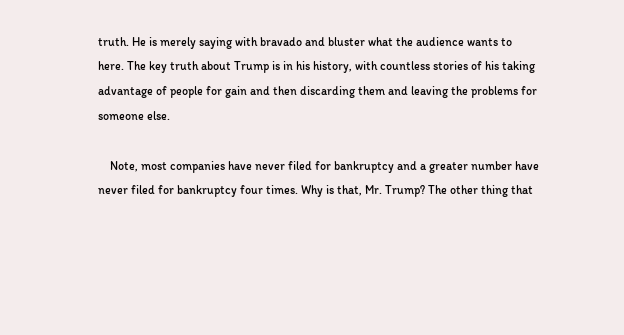truth. He is merely saying with bravado and bluster what the audience wants to here. The key truth about Trump is in his history, with countless stories of his taking advantage of people for gain and then discarding them and leaving the problems for someone else.

    Note, most companies have never filed for bankruptcy and a greater number have never filed for bankruptcy four times. Why is that, Mr. Trump? The other thing that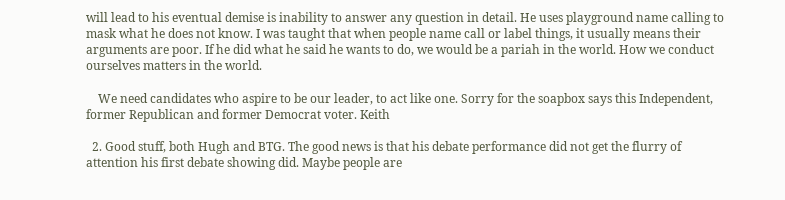will lead to his eventual demise is inability to answer any question in detail. He uses playground name calling to mask what he does not know. I was taught that when people name call or label things, it usually means their arguments are poor. If he did what he said he wants to do, we would be a pariah in the world. How we conduct ourselves matters in the world.

    We need candidates who aspire to be our leader, to act like one. Sorry for the soapbox says this Independent, former Republican and former Democrat voter. Keith

  2. Good stuff, both Hugh and BTG. The good news is that his debate performance did not get the flurry of attention his first debate showing did. Maybe people are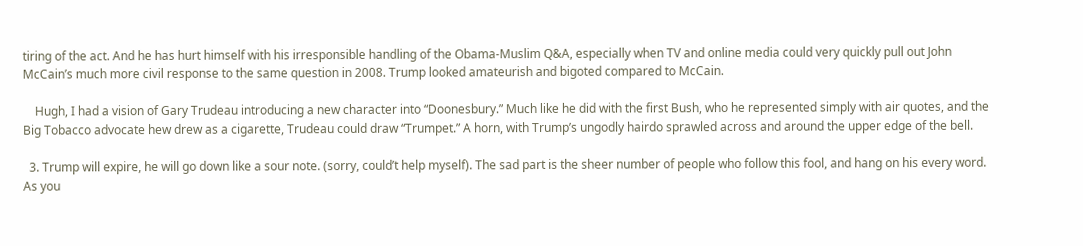tiring of the act. And he has hurt himself with his irresponsible handling of the Obama-Muslim Q&A, especially when TV and online media could very quickly pull out John McCain’s much more civil response to the same question in 2008. Trump looked amateurish and bigoted compared to McCain.

    Hugh, I had a vision of Gary Trudeau introducing a new character into “Doonesbury.” Much like he did with the first Bush, who he represented simply with air quotes, and the Big Tobacco advocate hew drew as a cigarette, Trudeau could draw “Trumpet.” A horn, with Trump’s ungodly hairdo sprawled across and around the upper edge of the bell.

  3. Trump will expire, he will go down like a sour note. (sorry, could’t help myself). The sad part is the sheer number of people who follow this fool, and hang on his every word. As you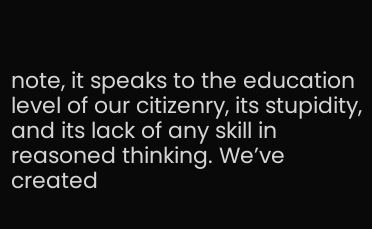note, it speaks to the education level of our citizenry, its stupidity, and its lack of any skill in reasoned thinking. We’ve created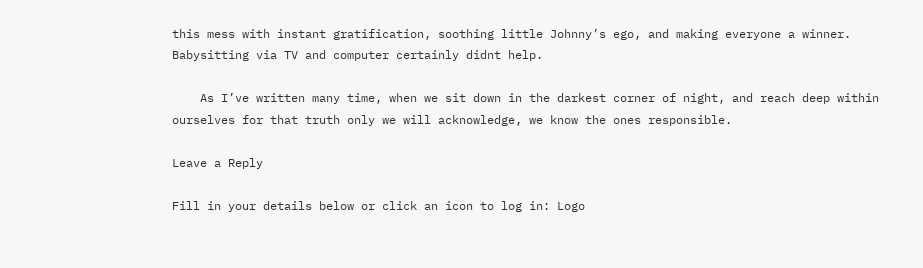this mess with instant gratification, soothing little Johnny’s ego, and making everyone a winner. Babysitting via TV and computer certainly didnt help.

    As I’ve written many time, when we sit down in the darkest corner of night, and reach deep within ourselves for that truth only we will acknowledge, we know the ones responsible.

Leave a Reply

Fill in your details below or click an icon to log in: Logo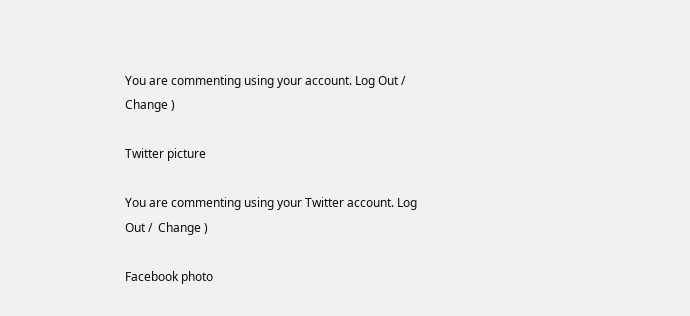You are commenting using your account. Log Out /  Change )

Twitter picture

You are commenting using your Twitter account. Log Out /  Change )

Facebook photo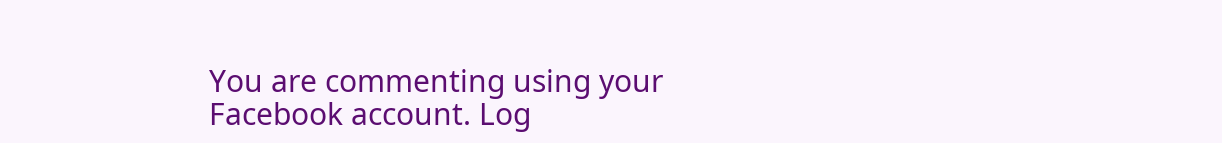You are commenting using your Facebook account. Log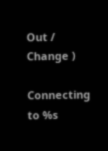Out /  Change )

Connecting to %s